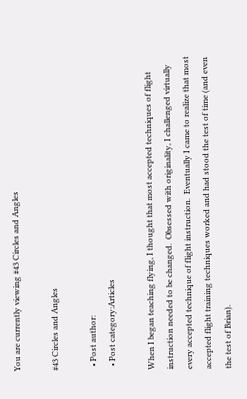You are currently viewing #43 Circles and Angles

#43 Circles and Angles

  • Post author:
  • Post category:Articles

When I began teaching flying, I thought that most accepted techniques of flight instruction needed to be changed.  Obsessed with originality, I challenged virtually every accepted technique of flight instruction.  Eventually I came to realize that most accepted flight training techniques worked and had stood the test of time (and even the test of Brian).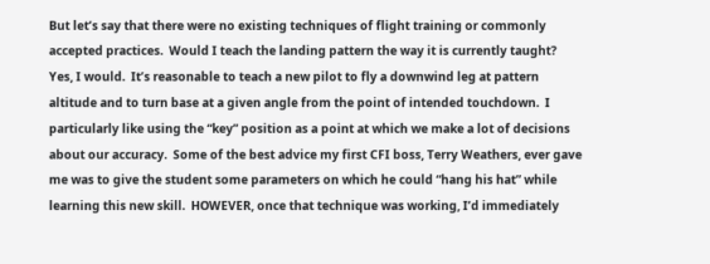But let’s say that there were no existing techniques of flight training or commonly accepted practices.  Would I teach the landing pattern the way it is currently taught?  Yes, I would.  It’s reasonable to teach a new pilot to fly a downwind leg at pattern altitude and to turn base at a given angle from the point of intended touchdown.  I particularly like using the “key” position as a point at which we make a lot of decisions about our accuracy.  Some of the best advice my first CFI boss, Terry Weathers, ever gave me was to give the student some parameters on which he could “hang his hat” while learning this new skill.  HOWEVER, once that technique was working, I’d immediately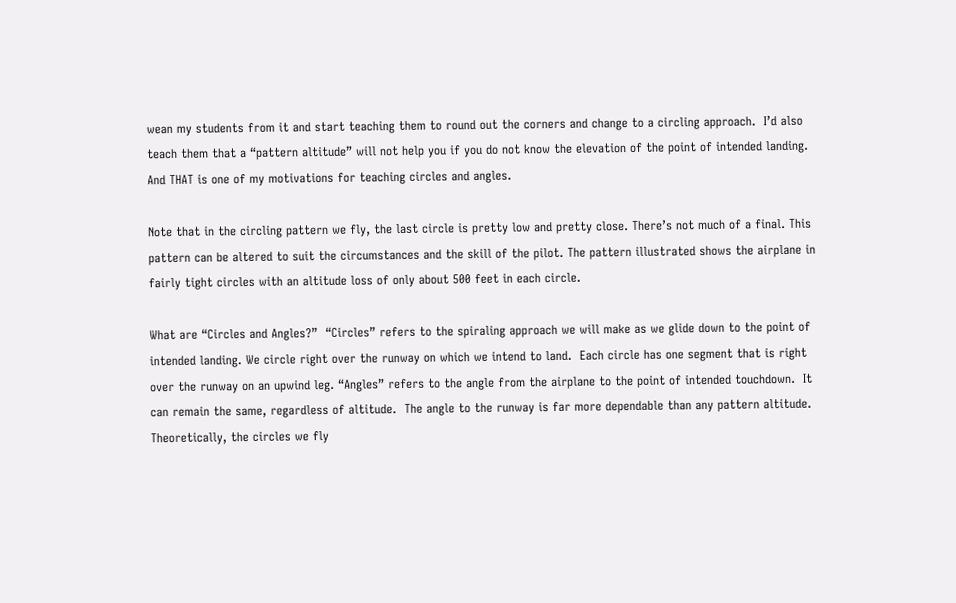wean my students from it and start teaching them to round out the corners and change to a circling approach.  I’d also teach them that a “pattern altitude” will not help you if you do not know the elevation of the point of intended landing.  And THAT is one of my motivations for teaching circles and angles.

Note that in the circling pattern we fly, the last circle is pretty low and pretty close. There’s not much of a final. This pattern can be altered to suit the circumstances and the skill of the pilot. The pattern illustrated shows the airplane in fairly tight circles with an altitude loss of only about 500 feet in each circle.

What are “Circles and Angles?”  “Circles” refers to the spiraling approach we will make as we glide down to the point of intended landing. We circle right over the runway on which we intend to land.  Each circle has one segment that is right over the runway on an upwind leg. “Angles” refers to the angle from the airplane to the point of intended touchdown.  It can remain the same, regardless of altitude.  The angle to the runway is far more dependable than any pattern altitude.  Theoretically, the circles we fly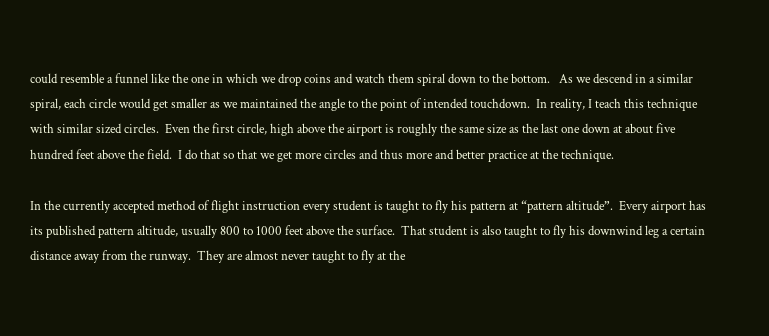could resemble a funnel like the one in which we drop coins and watch them spiral down to the bottom.   As we descend in a similar spiral, each circle would get smaller as we maintained the angle to the point of intended touchdown.  In reality, I teach this technique with similar sized circles.  Even the first circle, high above the airport is roughly the same size as the last one down at about five hundred feet above the field.  I do that so that we get more circles and thus more and better practice at the technique.

In the currently accepted method of flight instruction every student is taught to fly his pattern at “pattern altitude”.  Every airport has its published pattern altitude, usually 800 to 1000 feet above the surface.  That student is also taught to fly his downwind leg a certain distance away from the runway.  They are almost never taught to fly at the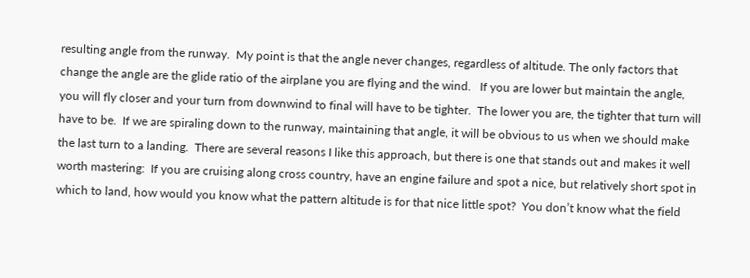resulting angle from the runway.  My point is that the angle never changes, regardless of altitude. The only factors that change the angle are the glide ratio of the airplane you are flying and the wind.   If you are lower but maintain the angle, you will fly closer and your turn from downwind to final will have to be tighter.  The lower you are, the tighter that turn will have to be.  If we are spiraling down to the runway, maintaining that angle, it will be obvious to us when we should make the last turn to a landing.  There are several reasons I like this approach, but there is one that stands out and makes it well worth mastering:  If you are cruising along cross country, have an engine failure and spot a nice, but relatively short spot in which to land, how would you know what the pattern altitude is for that nice little spot?  You don’t know what the field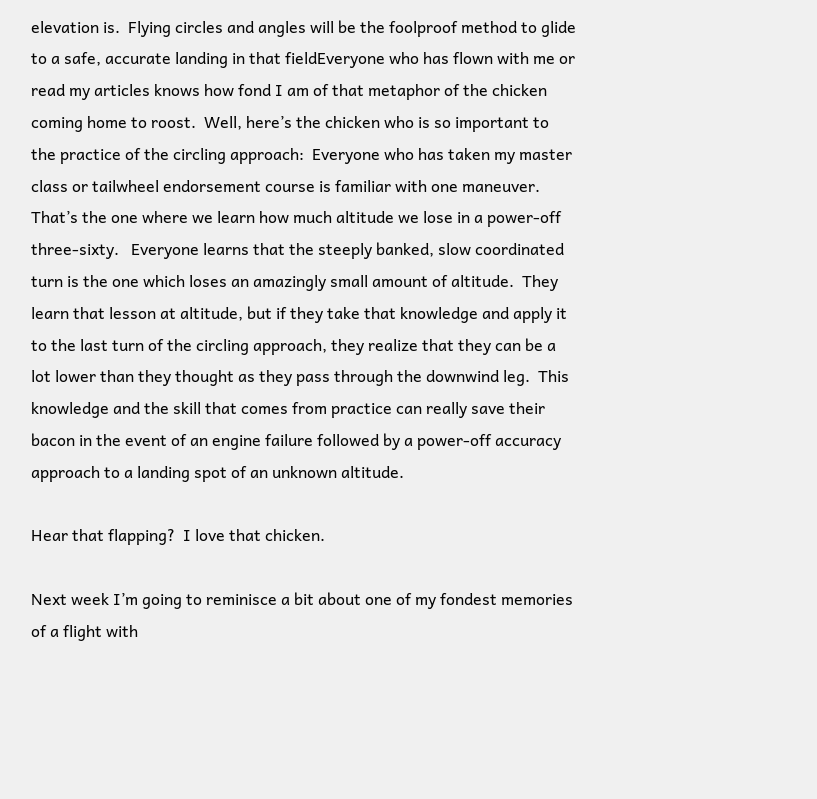elevation is.  Flying circles and angles will be the foolproof method to glide to a safe, accurate landing in that fieldEveryone who has flown with me or read my articles knows how fond I am of that metaphor of the chicken coming home to roost.  Well, here’s the chicken who is so important to the practice of the circling approach:  Everyone who has taken my master class or tailwheel endorsement course is familiar with one maneuver.  That’s the one where we learn how much altitude we lose in a power-off three-sixty.   Everyone learns that the steeply banked, slow coordinated turn is the one which loses an amazingly small amount of altitude.  They learn that lesson at altitude, but if they take that knowledge and apply it to the last turn of the circling approach, they realize that they can be a lot lower than they thought as they pass through the downwind leg.  This knowledge and the skill that comes from practice can really save their bacon in the event of an engine failure followed by a power-off accuracy approach to a landing spot of an unknown altitude.

Hear that flapping?  I love that chicken.

Next week I’m going to reminisce a bit about one of my fondest memories of a flight with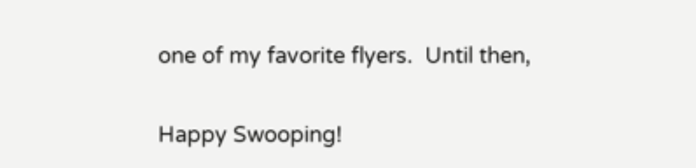one of my favorite flyers.  Until then,

Happy Swooping!